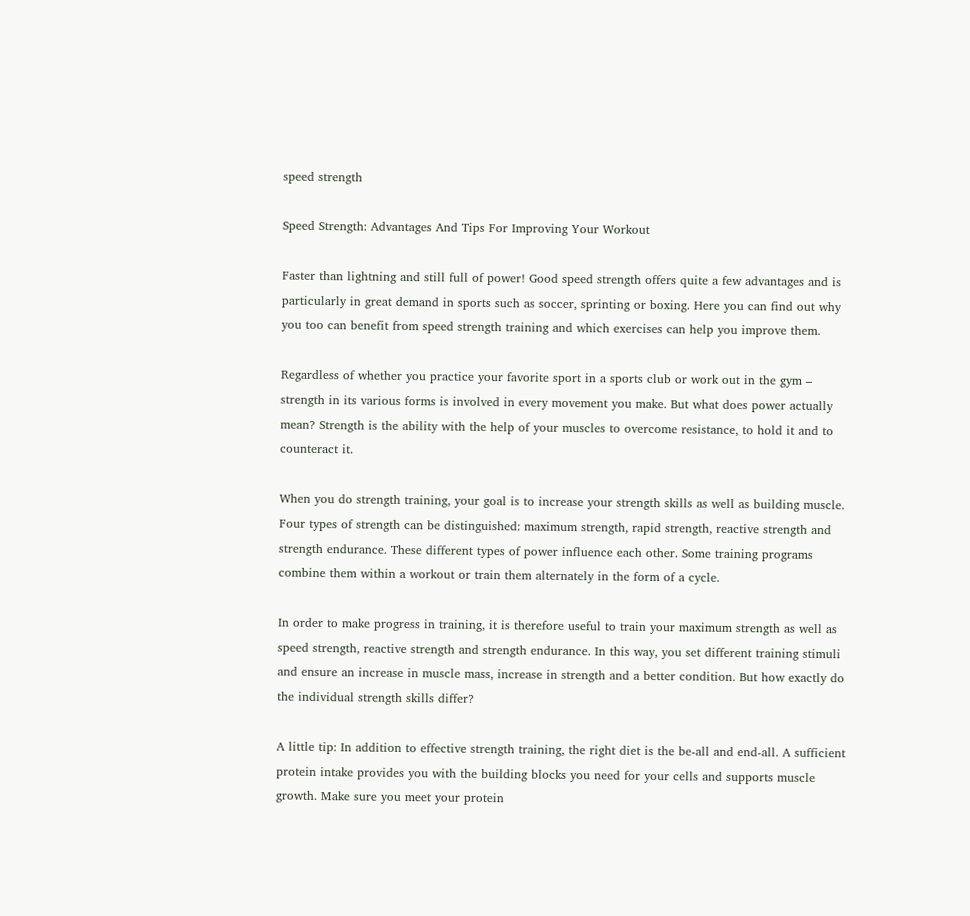speed strength

Speed Strength: Advantages And Tips For Improving Your Workout

Faster than lightning and still full of power! Good speed strength offers quite a few advantages and is particularly in great demand in sports such as soccer, sprinting or boxing. Here you can find out why you too can benefit from speed strength training and which exercises can help you improve them.

Regardless of whether you practice your favorite sport in a sports club or work out in the gym – strength in its various forms is involved in every movement you make. But what does power actually mean? Strength is the ability with the help of your muscles to overcome resistance, to hold it and to counteract it.

When you do strength training, your goal is to increase your strength skills as well as building muscle. Four types of strength can be distinguished: maximum strength, rapid strength, reactive strength and strength endurance. These different types of power influence each other. Some training programs combine them within a workout or train them alternately in the form of a cycle.

In order to make progress in training, it is therefore useful to train your maximum strength as well as speed strength, reactive strength and strength endurance. In this way, you set different training stimuli and ensure an increase in muscle mass, increase in strength and a better condition. But how exactly do the individual strength skills differ?

A little tip: In addition to effective strength training, the right diet is the be-all and end-all. A sufficient protein intake provides you with the building blocks you need for your cells and supports muscle growth. Make sure you meet your protein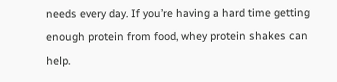needs every day. If you’re having a hard time getting enough protein from food, whey protein shakes can help.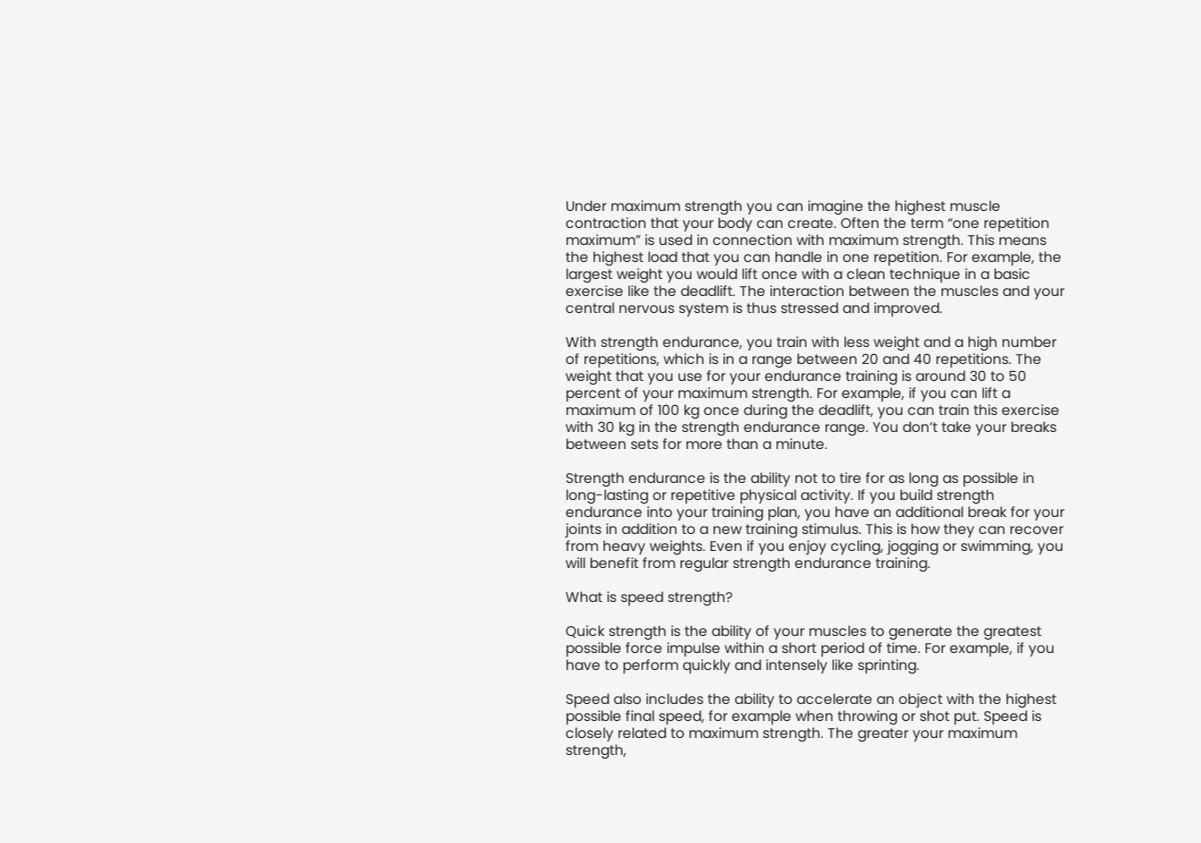Under maximum strength you can imagine the highest muscle contraction that your body can create. Often the term “one repetition maximum” is used in connection with maximum strength. This means the highest load that you can handle in one repetition. For example, the largest weight you would lift once with a clean technique in a basic exercise like the deadlift. The interaction between the muscles and your central nervous system is thus stressed and improved.

With strength endurance, you train with less weight and a high number of repetitions, which is in a range between 20 and 40 repetitions. The weight that you use for your endurance training is around 30 to 50 percent of your maximum strength. For example, if you can lift a maximum of 100 kg once during the deadlift, you can train this exercise with 30 kg in the strength endurance range. You don’t take your breaks between sets for more than a minute.

Strength endurance is the ability not to tire for as long as possible in long-lasting or repetitive physical activity. If you build strength endurance into your training plan, you have an additional break for your joints in addition to a new training stimulus. This is how they can recover from heavy weights. Even if you enjoy cycling, jogging or swimming, you will benefit from regular strength endurance training.

What is speed strength?

Quick strength is the ability of your muscles to generate the greatest possible force impulse within a short period of time. For example, if you have to perform quickly and intensely like sprinting.

Speed also includes the ability to accelerate an object with the highest possible final speed, for example when throwing or shot put. Speed is closely related to maximum strength. The greater your maximum strength,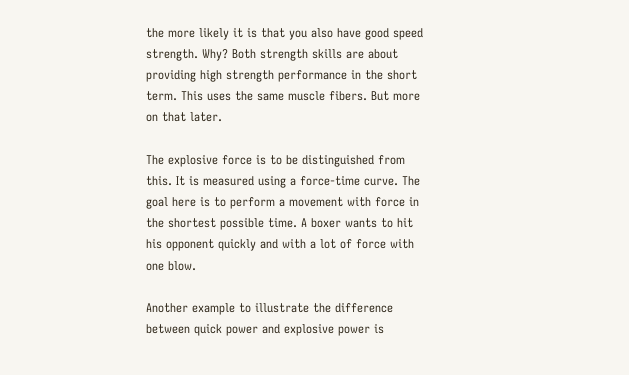the more likely it is that you also have good speed strength. Why? Both strength skills are about providing high strength performance in the short term. This uses the same muscle fibers. But more on that later.

The explosive force is to be distinguished from this. It is measured using a force-time curve. The goal here is to perform a movement with force in the shortest possible time. A boxer wants to hit his opponent quickly and with a lot of force with one blow.

Another example to illustrate the difference between quick power and explosive power is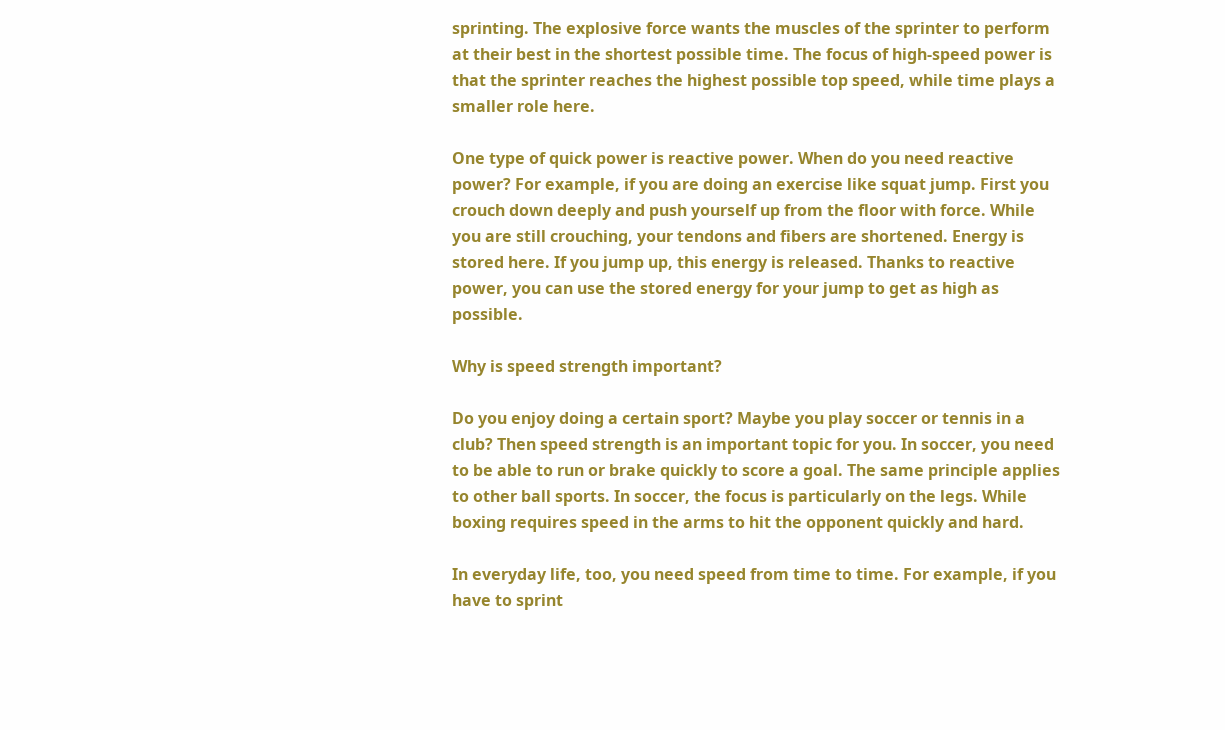sprinting. The explosive force wants the muscles of the sprinter to perform at their best in the shortest possible time. The focus of high-speed power is that the sprinter reaches the highest possible top speed, while time plays a smaller role here.

One type of quick power is reactive power. When do you need reactive power? For example, if you are doing an exercise like squat jump. First you crouch down deeply and push yourself up from the floor with force. While you are still crouching, your tendons and fibers are shortened. Energy is stored here. If you jump up, this energy is released. Thanks to reactive power, you can use the stored energy for your jump to get as high as possible.

Why is speed strength important?

Do you enjoy doing a certain sport? Maybe you play soccer or tennis in a club? Then speed strength is an important topic for you. In soccer, you need to be able to run or brake quickly to score a goal. The same principle applies to other ball sports. In soccer, the focus is particularly on the legs. While boxing requires speed in the arms to hit the opponent quickly and hard.

In everyday life, too, you need speed from time to time. For example, if you have to sprint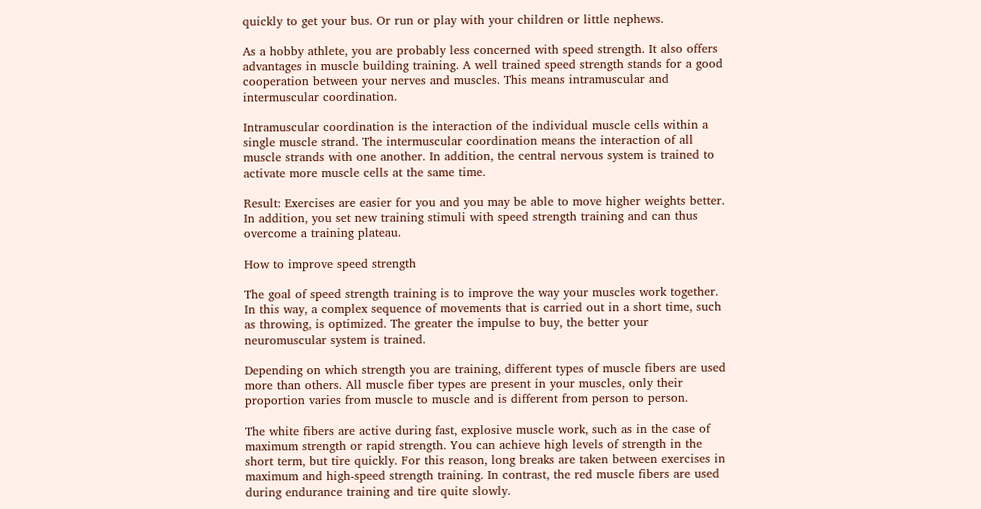quickly to get your bus. Or run or play with your children or little nephews.

As a hobby athlete, you are probably less concerned with speed strength. It also offers advantages in muscle building training. A well trained speed strength stands for a good cooperation between your nerves and muscles. This means intramuscular and intermuscular coordination.

Intramuscular coordination is the interaction of the individual muscle cells within a single muscle strand. The intermuscular coordination means the interaction of all muscle strands with one another. In addition, the central nervous system is trained to activate more muscle cells at the same time.

Result: Exercises are easier for you and you may be able to move higher weights better. In addition, you set new training stimuli with speed strength training and can thus overcome a training plateau.

How to improve speed strength

The goal of speed strength training is to improve the way your muscles work together. In this way, a complex sequence of movements that is carried out in a short time, such as throwing, is optimized. The greater the impulse to buy, the better your neuromuscular system is trained.

Depending on which strength you are training, different types of muscle fibers are used more than others. All muscle fiber types are present in your muscles, only their proportion varies from muscle to muscle and is different from person to person.

The white fibers are active during fast, explosive muscle work, such as in the case of maximum strength or rapid strength. You can achieve high levels of strength in the short term, but tire quickly. For this reason, long breaks are taken between exercises in maximum and high-speed strength training. In contrast, the red muscle fibers are used during endurance training and tire quite slowly.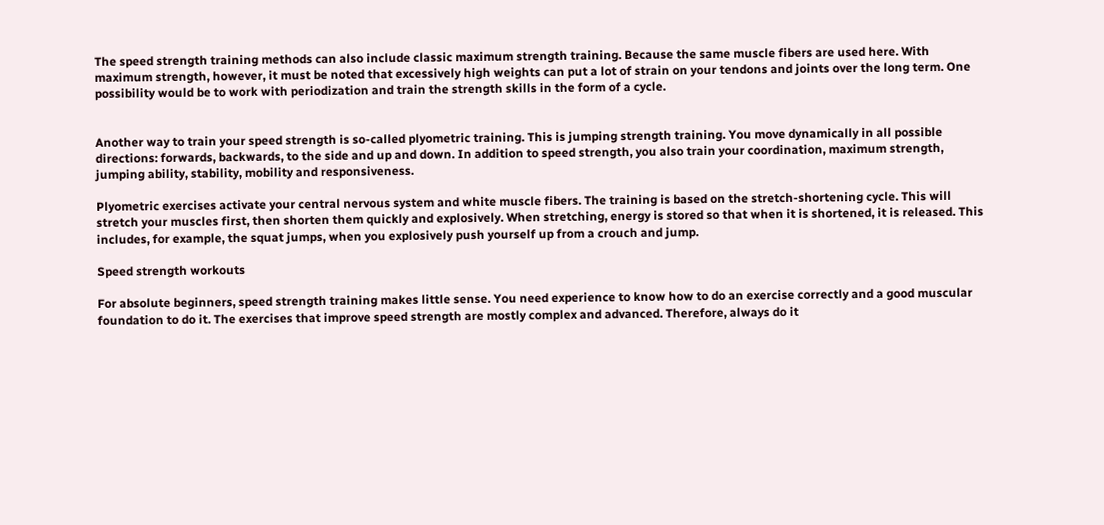The speed strength training methods can also include classic maximum strength training. Because the same muscle fibers are used here. With maximum strength, however, it must be noted that excessively high weights can put a lot of strain on your tendons and joints over the long term. One possibility would be to work with periodization and train the strength skills in the form of a cycle.


Another way to train your speed strength is so-called plyometric training. This is jumping strength training. You move dynamically in all possible directions: forwards, backwards, to the side and up and down. In addition to speed strength, you also train your coordination, maximum strength, jumping ability, stability, mobility and responsiveness.

Plyometric exercises activate your central nervous system and white muscle fibers. The training is based on the stretch-shortening cycle. This will stretch your muscles first, then shorten them quickly and explosively. When stretching, energy is stored so that when it is shortened, it is released. This includes, for example, the squat jumps, when you explosively push yourself up from a crouch and jump.

Speed strength workouts

For absolute beginners, speed strength training makes little sense. You need experience to know how to do an exercise correctly and a good muscular foundation to do it. The exercises that improve speed strength are mostly complex and advanced. Therefore, always do it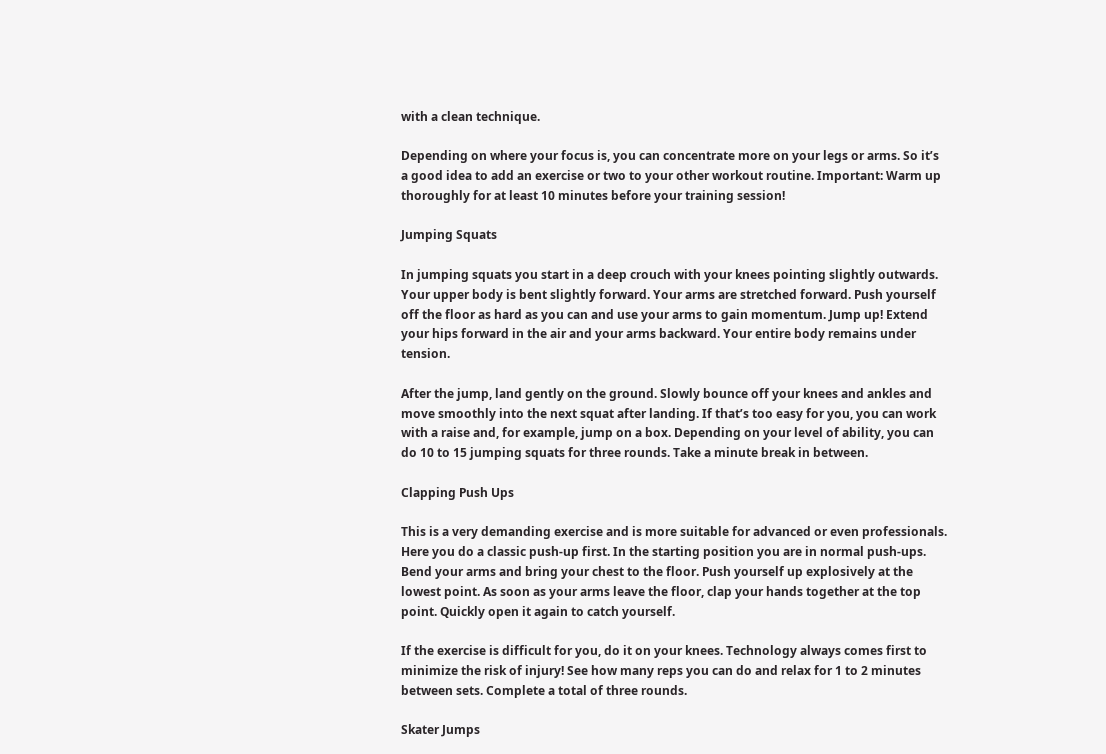with a clean technique.

Depending on where your focus is, you can concentrate more on your legs or arms. So it’s a good idea to add an exercise or two to your other workout routine. Important: Warm up thoroughly for at least 10 minutes before your training session!

Jumping Squats

In jumping squats you start in a deep crouch with your knees pointing slightly outwards. Your upper body is bent slightly forward. Your arms are stretched forward. Push yourself off the floor as hard as you can and use your arms to gain momentum. Jump up! Extend your hips forward in the air and your arms backward. Your entire body remains under tension.

After the jump, land gently on the ground. Slowly bounce off your knees and ankles and move smoothly into the next squat after landing. If that’s too easy for you, you can work with a raise and, for example, jump on a box. Depending on your level of ability, you can do 10 to 15 jumping squats for three rounds. Take a minute break in between.

Clapping Push Ups

This is a very demanding exercise and is more suitable for advanced or even professionals. Here you do a classic push-up first. In the starting position you are in normal push-ups. Bend your arms and bring your chest to the floor. Push yourself up explosively at the lowest point. As soon as your arms leave the floor, clap your hands together at the top point. Quickly open it again to catch yourself.

If the exercise is difficult for you, do it on your knees. Technology always comes first to minimize the risk of injury! See how many reps you can do and relax for 1 to 2 minutes between sets. Complete a total of three rounds.

Skater Jumps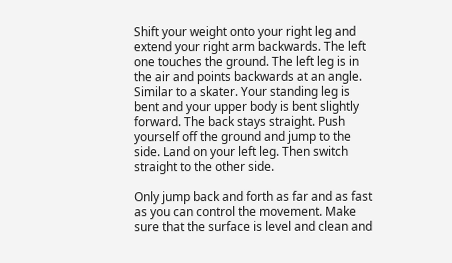Shift your weight onto your right leg and extend your right arm backwards. The left one touches the ground. The left leg is in the air and points backwards at an angle. Similar to a skater. Your standing leg is bent and your upper body is bent slightly forward. The back stays straight. Push yourself off the ground and jump to the side. Land on your left leg. Then switch straight to the other side.

Only jump back and forth as far and as fast as you can control the movement. Make sure that the surface is level and clean and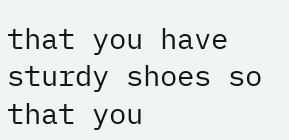that you have sturdy shoes so that you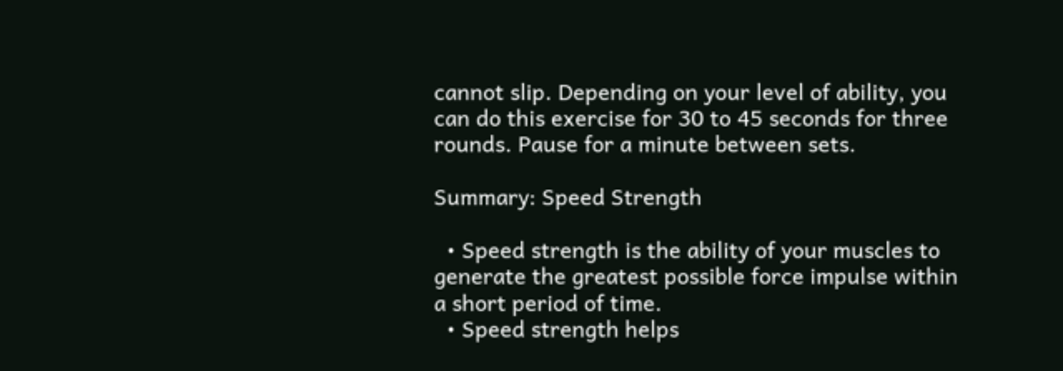cannot slip. Depending on your level of ability, you can do this exercise for 30 to 45 seconds for three rounds. Pause for a minute between sets.

Summary: Speed Strength

  • Speed strength is the ability of your muscles to generate the greatest possible force impulse within a short period of time.
  • Speed strength helps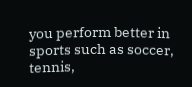you perform better in sports such as soccer, tennis,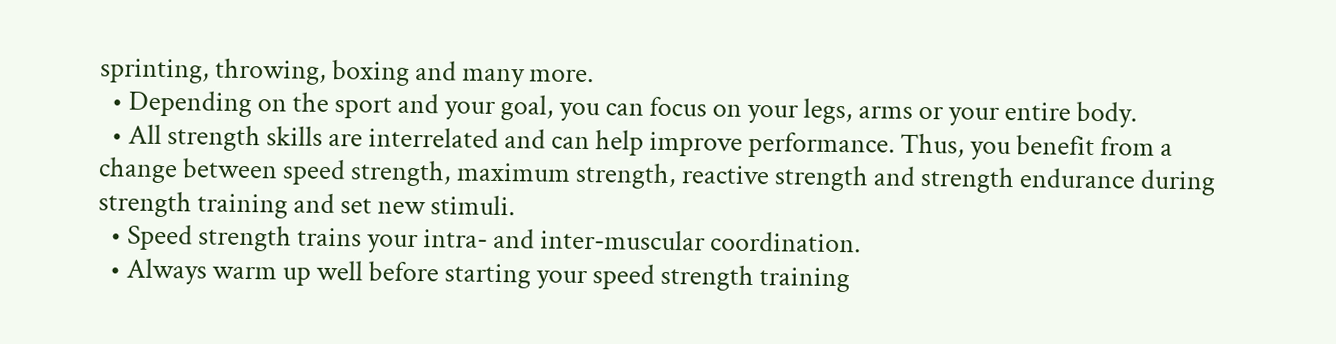sprinting, throwing, boxing and many more.
  • Depending on the sport and your goal, you can focus on your legs, arms or your entire body.
  • All strength skills are interrelated and can help improve performance. Thus, you benefit from a change between speed strength, maximum strength, reactive strength and strength endurance during strength training and set new stimuli.
  • Speed strength trains your intra- and inter-muscular coordination.
  • Always warm up well before starting your speed strength training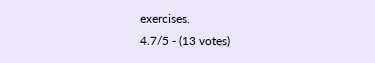exercises.
4.7/5 - (13 votes)